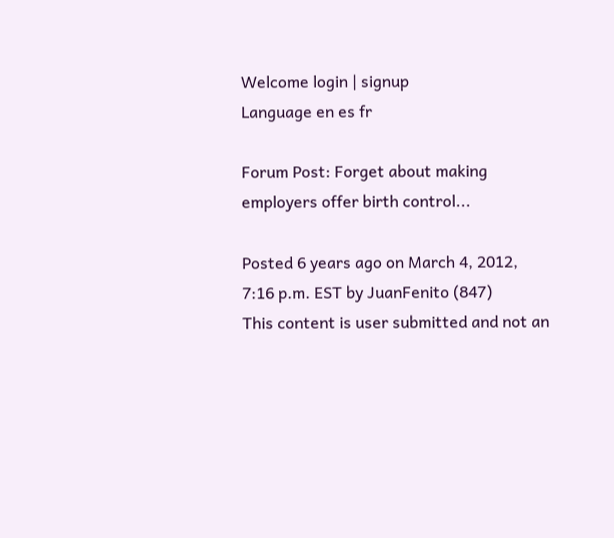Welcome login | signup
Language en es fr

Forum Post: Forget about making employers offer birth control...

Posted 6 years ago on March 4, 2012, 7:16 p.m. EST by JuanFenito (847)
This content is user submitted and not an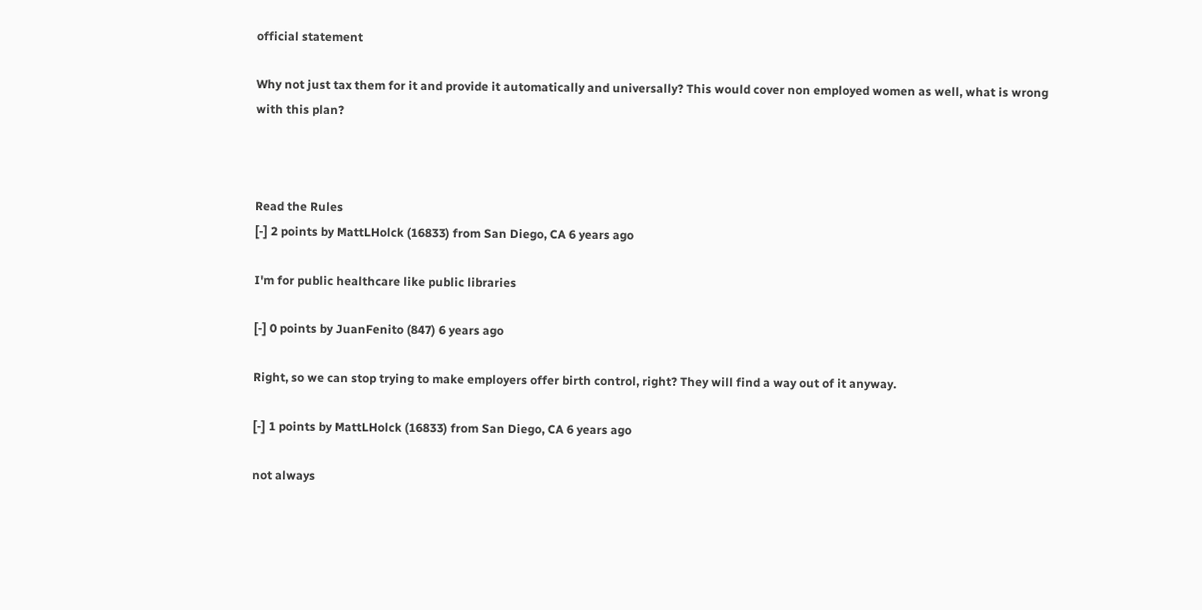official statement

Why not just tax them for it and provide it automatically and universally? This would cover non employed women as well, what is wrong with this plan?



Read the Rules
[-] 2 points by MattLHolck (16833) from San Diego, CA 6 years ago

I'm for public healthcare like public libraries

[-] 0 points by JuanFenito (847) 6 years ago

Right, so we can stop trying to make employers offer birth control, right? They will find a way out of it anyway.

[-] 1 points by MattLHolck (16833) from San Diego, CA 6 years ago

not always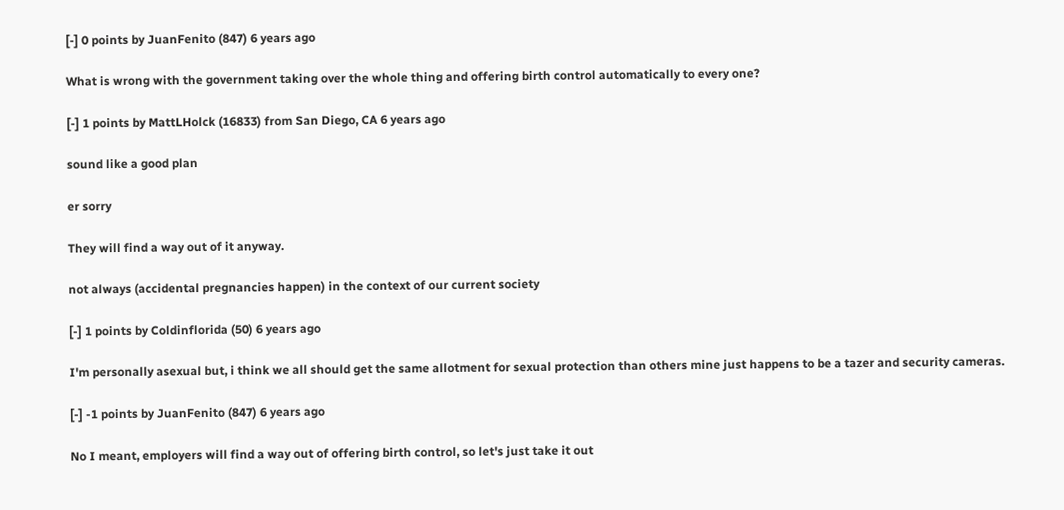[-] 0 points by JuanFenito (847) 6 years ago

What is wrong with the government taking over the whole thing and offering birth control automatically to every one?

[-] 1 points by MattLHolck (16833) from San Diego, CA 6 years ago

sound like a good plan

er sorry

They will find a way out of it anyway.

not always (accidental pregnancies happen) in the context of our current society

[-] 1 points by Coldinflorida (50) 6 years ago

I'm personally asexual but, i think we all should get the same allotment for sexual protection than others mine just happens to be a tazer and security cameras.

[-] -1 points by JuanFenito (847) 6 years ago

No I meant, employers will find a way out of offering birth control, so let's just take it out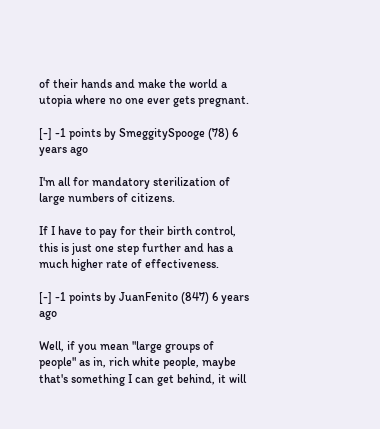of their hands and make the world a utopia where no one ever gets pregnant.

[-] -1 points by SmeggitySpooge (78) 6 years ago

I'm all for mandatory sterilization of large numbers of citizens.

If I have to pay for their birth control, this is just one step further and has a much higher rate of effectiveness.

[-] -1 points by JuanFenito (847) 6 years ago

Well, if you mean "large groups of people" as in, rich white people, maybe that's something I can get behind, it will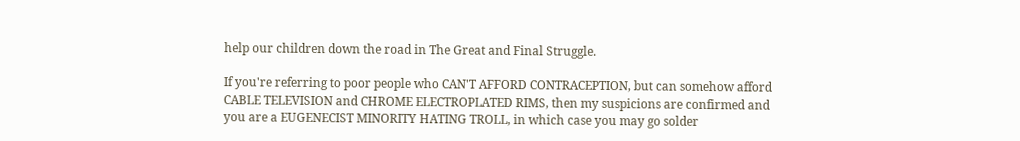help our children down the road in The Great and Final Struggle.

If you're referring to poor people who CAN'T AFFORD CONTRACEPTION, but can somehow afford CABLE TELEVISION and CHROME ELECTROPLATED RIMS, then my suspicions are confirmed and you are a EUGENECIST MINORITY HATING TROLL, in which case you may go solder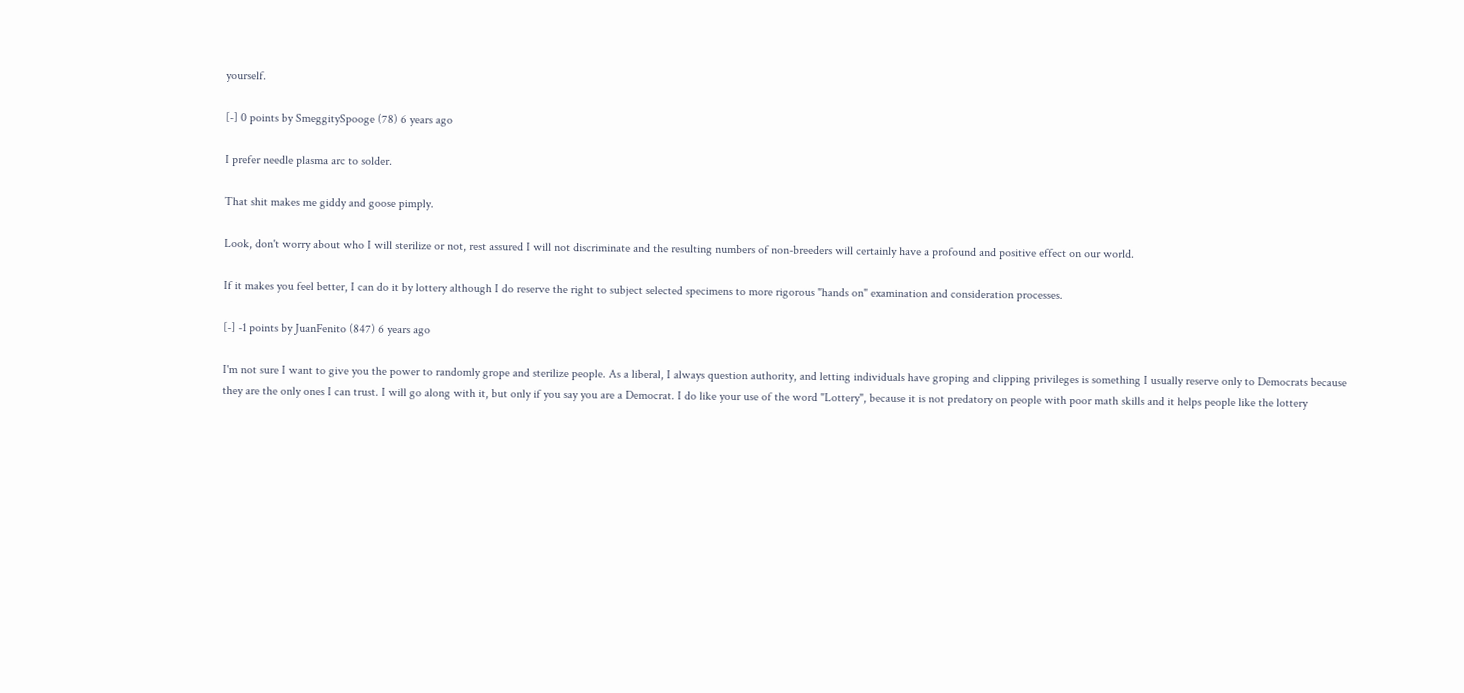yourself.

[-] 0 points by SmeggitySpooge (78) 6 years ago

I prefer needle plasma arc to solder.

That shit makes me giddy and goose pimply.

Look, don't worry about who I will sterilize or not, rest assured I will not discriminate and the resulting numbers of non-breeders will certainly have a profound and positive effect on our world.

If it makes you feel better, I can do it by lottery although I do reserve the right to subject selected specimens to more rigorous "hands on" examination and consideration processes.

[-] -1 points by JuanFenito (847) 6 years ago

I'm not sure I want to give you the power to randomly grope and sterilize people. As a liberal, I always question authority, and letting individuals have groping and clipping privileges is something I usually reserve only to Democrats because they are the only ones I can trust. I will go along with it, but only if you say you are a Democrat. I do like your use of the word "Lottery", because it is not predatory on people with poor math skills and it helps people like the lottery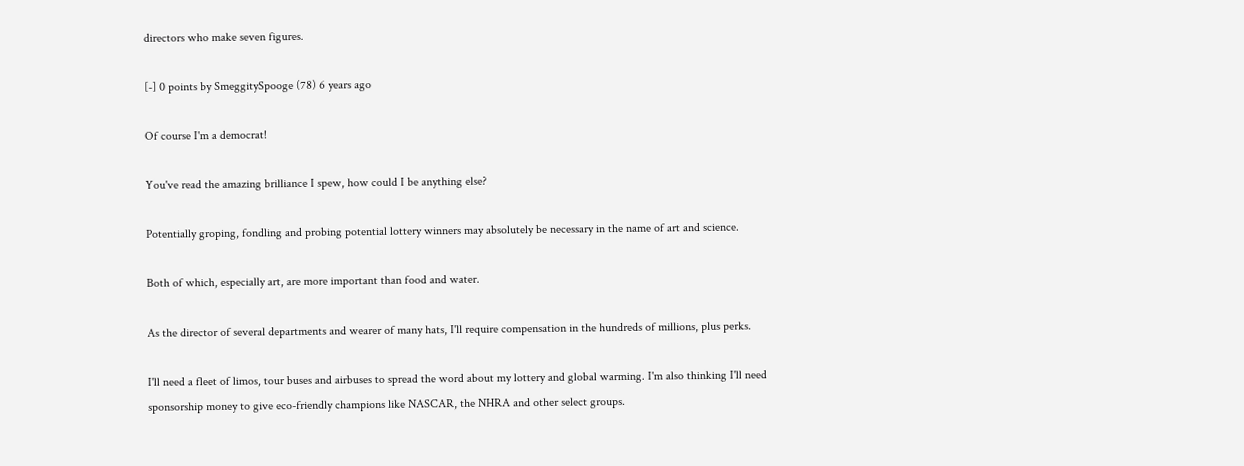directors who make seven figures.

[-] 0 points by SmeggitySpooge (78) 6 years ago

Of course I'm a democrat!

You've read the amazing brilliance I spew, how could I be anything else?

Potentially groping, fondling and probing potential lottery winners may absolutely be necessary in the name of art and science.

Both of which, especially art, are more important than food and water.

As the director of several departments and wearer of many hats, I'll require compensation in the hundreds of millions, plus perks.

I'll need a fleet of limos, tour buses and airbuses to spread the word about my lottery and global warming. I'm also thinking I'll need sponsorship money to give eco-friendly champions like NASCAR, the NHRA and other select groups.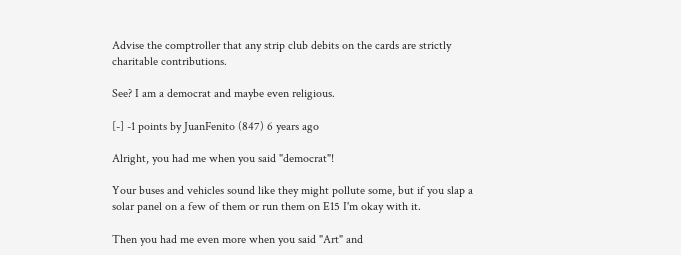Advise the comptroller that any strip club debits on the cards are strictly charitable contributions.

See? I am a democrat and maybe even religious.

[-] -1 points by JuanFenito (847) 6 years ago

Alright, you had me when you said "democrat"!

Your buses and vehicles sound like they might pollute some, but if you slap a solar panel on a few of them or run them on E15 I'm okay with it.

Then you had me even more when you said "Art" and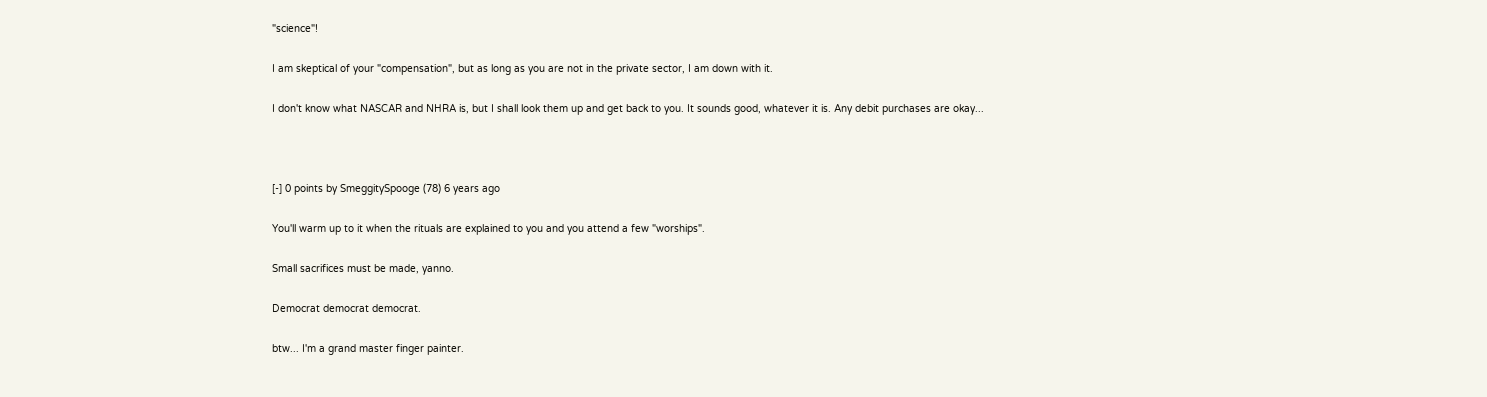"science"!

I am skeptical of your "compensation", but as long as you are not in the private sector, I am down with it.

I don't know what NASCAR and NHRA is, but I shall look them up and get back to you. It sounds good, whatever it is. Any debit purchases are okay...



[-] 0 points by SmeggitySpooge (78) 6 years ago

You'll warm up to it when the rituals are explained to you and you attend a few "worships".

Small sacrifices must be made, yanno.

Democrat democrat democrat.

btw... I'm a grand master finger painter.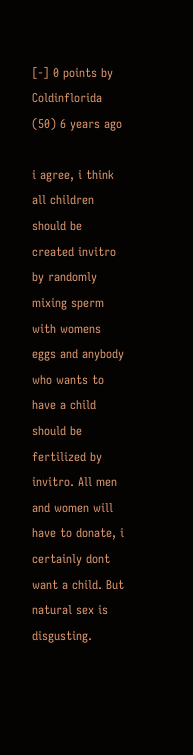[-] 0 points by Coldinflorida (50) 6 years ago

i agree, i think all children should be created invitro by randomly mixing sperm with womens eggs and anybody who wants to have a child should be fertilized by invitro. All men and women will have to donate, i certainly dont want a child. But natural sex is disgusting.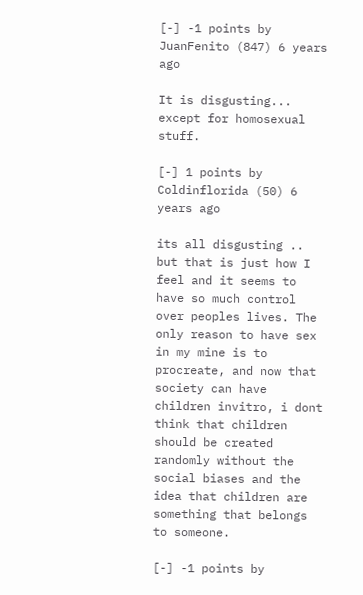[-] -1 points by JuanFenito (847) 6 years ago

It is disgusting... except for homosexual stuff.

[-] 1 points by Coldinflorida (50) 6 years ago

its all disgusting .. but that is just how I feel and it seems to have so much control over peoples lives. The only reason to have sex in my mine is to procreate, and now that society can have children invitro, i dont think that children should be created randomly without the social biases and the idea that children are something that belongs to someone.

[-] -1 points by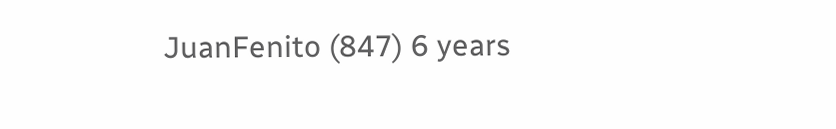JuanFenito (847) 6 years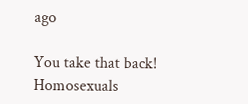ago

You take that back! Homosexuals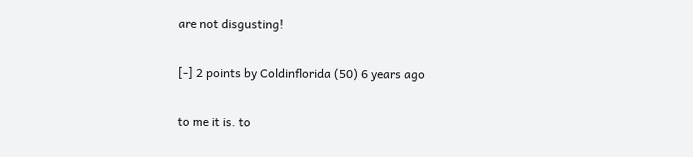are not disgusting!

[-] 2 points by Coldinflorida (50) 6 years ago

to me it is. to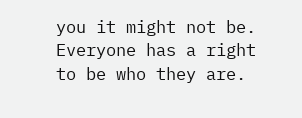you it might not be. Everyone has a right to be who they are.